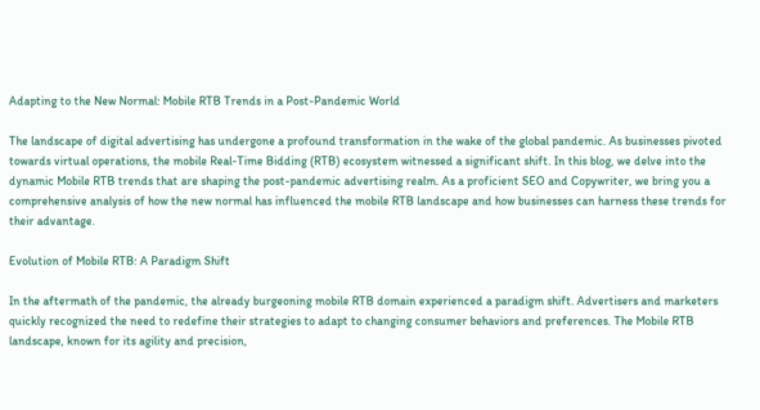Adapting to the New Normal: Mobile RTB Trends in a Post-Pandemic World

The landscape of digital advertising has undergone a profound transformation in the wake of the global pandemic. As businesses pivoted towards virtual operations, the mobile Real-Time Bidding (RTB) ecosystem witnessed a significant shift. In this blog, we delve into the dynamic Mobile RTB trends that are shaping the post-pandemic advertising realm. As a proficient SEO and Copywriter, we bring you a comprehensive analysis of how the new normal has influenced the mobile RTB landscape and how businesses can harness these trends for their advantage.

Evolution of Mobile RTB: A Paradigm Shift

In the aftermath of the pandemic, the already burgeoning mobile RTB domain experienced a paradigm shift. Advertisers and marketers quickly recognized the need to redefine their strategies to adapt to changing consumer behaviors and preferences. The Mobile RTB landscape, known for its agility and precision,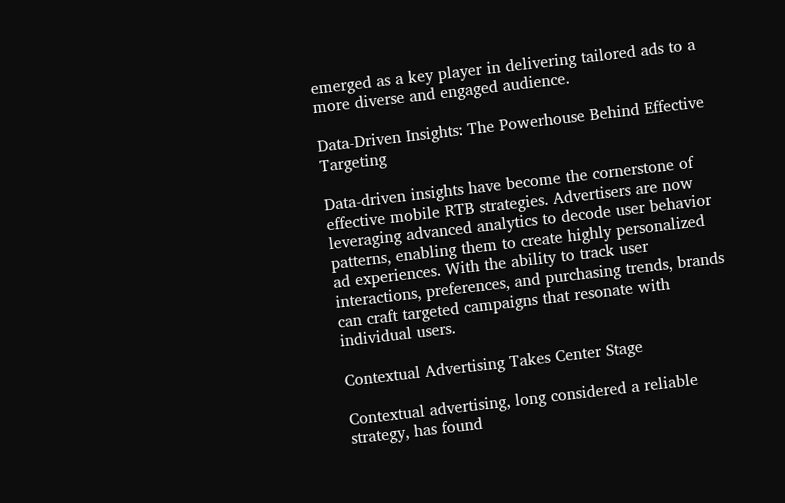emerged as a key player in delivering tailored ads to a more diverse and engaged audience.

Data-Driven Insights: The Powerhouse Behind Effective Targeting

Data-driven insights have become the cornerstone of effective mobile RTB strategies. Advertisers are now leveraging advanced analytics to decode user behavior patterns, enabling them to create highly personalized ad experiences. With the ability to track user interactions, preferences, and purchasing trends, brands can craft targeted campaigns that resonate with individual users.

Contextual Advertising Takes Center Stage

Contextual advertising, long considered a reliable strategy, has found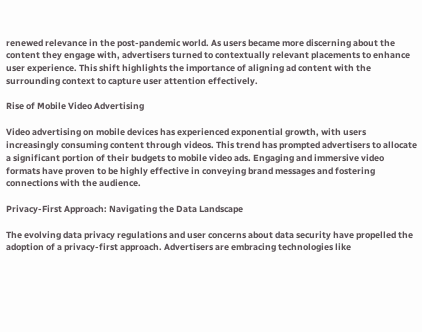renewed relevance in the post-pandemic world. As users became more discerning about the content they engage with, advertisers turned to contextually relevant placements to enhance user experience. This shift highlights the importance of aligning ad content with the surrounding context to capture user attention effectively.

Rise of Mobile Video Advertising

Video advertising on mobile devices has experienced exponential growth, with users increasingly consuming content through videos. This trend has prompted advertisers to allocate a significant portion of their budgets to mobile video ads. Engaging and immersive video formats have proven to be highly effective in conveying brand messages and fostering connections with the audience.

Privacy-First Approach: Navigating the Data Landscape

The evolving data privacy regulations and user concerns about data security have propelled the adoption of a privacy-first approach. Advertisers are embracing technologies like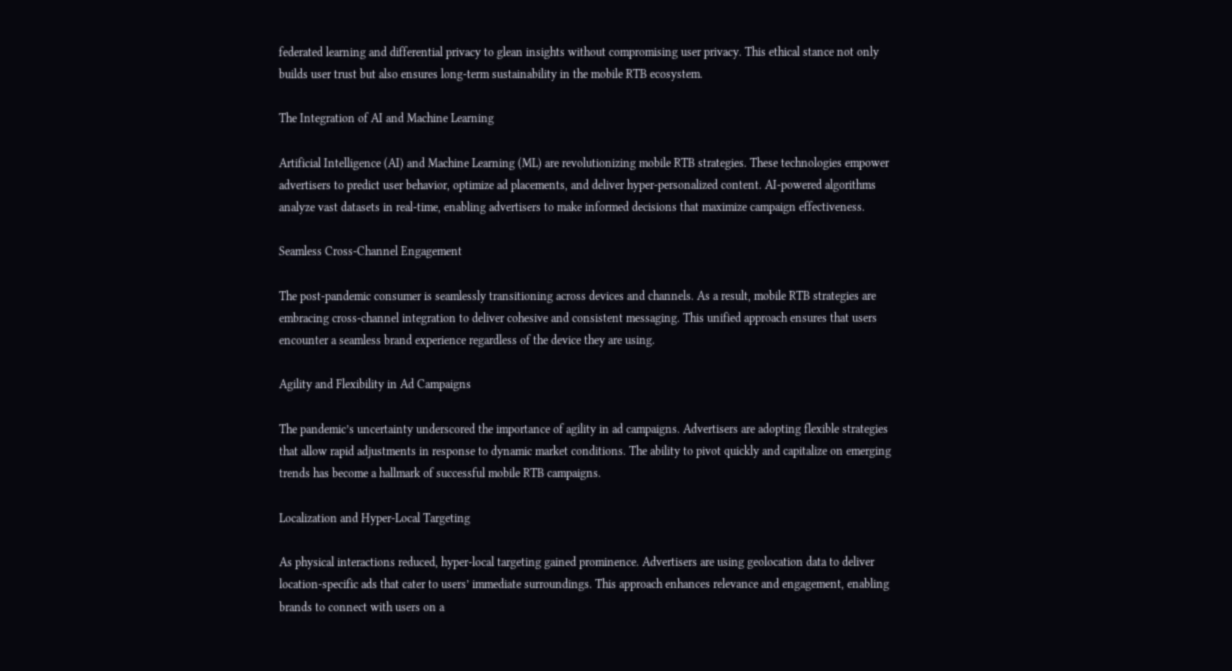federated learning and differential privacy to glean insights without compromising user privacy. This ethical stance not only builds user trust but also ensures long-term sustainability in the mobile RTB ecosystem.

The Integration of AI and Machine Learning

Artificial Intelligence (AI) and Machine Learning (ML) are revolutionizing mobile RTB strategies. These technologies empower advertisers to predict user behavior, optimize ad placements, and deliver hyper-personalized content. AI-powered algorithms analyze vast datasets in real-time, enabling advertisers to make informed decisions that maximize campaign effectiveness.

Seamless Cross-Channel Engagement

The post-pandemic consumer is seamlessly transitioning across devices and channels. As a result, mobile RTB strategies are embracing cross-channel integration to deliver cohesive and consistent messaging. This unified approach ensures that users encounter a seamless brand experience regardless of the device they are using.

Agility and Flexibility in Ad Campaigns

The pandemic’s uncertainty underscored the importance of agility in ad campaigns. Advertisers are adopting flexible strategies that allow rapid adjustments in response to dynamic market conditions. The ability to pivot quickly and capitalize on emerging trends has become a hallmark of successful mobile RTB campaigns.

Localization and Hyper-Local Targeting

As physical interactions reduced, hyper-local targeting gained prominence. Advertisers are using geolocation data to deliver location-specific ads that cater to users’ immediate surroundings. This approach enhances relevance and engagement, enabling brands to connect with users on a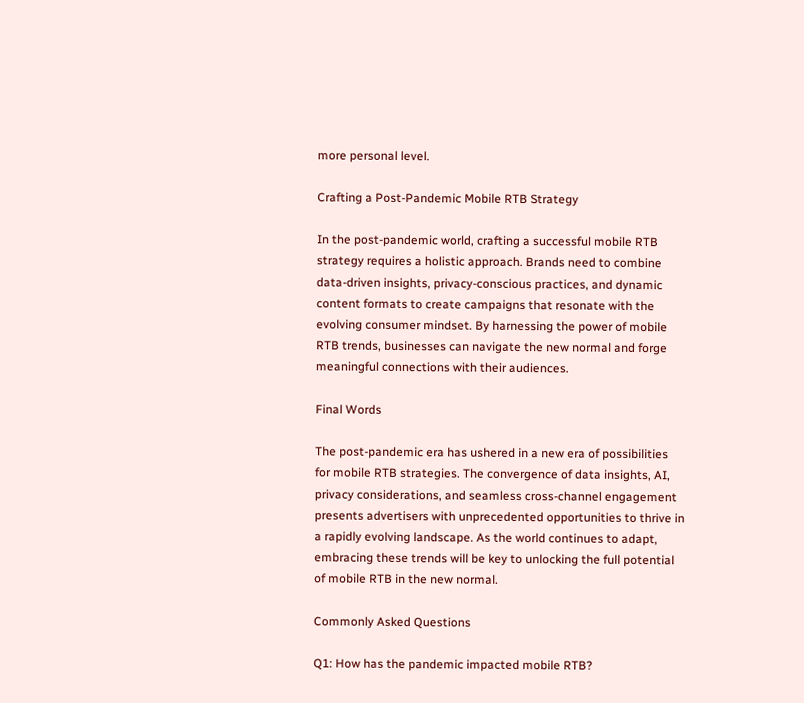more personal level.

Crafting a Post-Pandemic Mobile RTB Strategy

In the post-pandemic world, crafting a successful mobile RTB strategy requires a holistic approach. Brands need to combine data-driven insights, privacy-conscious practices, and dynamic content formats to create campaigns that resonate with the evolving consumer mindset. By harnessing the power of mobile RTB trends, businesses can navigate the new normal and forge meaningful connections with their audiences.

Final Words

The post-pandemic era has ushered in a new era of possibilities for mobile RTB strategies. The convergence of data insights, AI, privacy considerations, and seamless cross-channel engagement presents advertisers with unprecedented opportunities to thrive in a rapidly evolving landscape. As the world continues to adapt, embracing these trends will be key to unlocking the full potential of mobile RTB in the new normal.

Commonly Asked Questions

Q1: How has the pandemic impacted mobile RTB?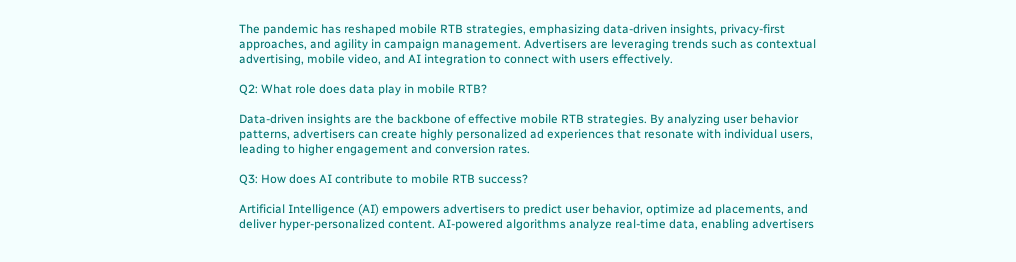The pandemic has reshaped mobile RTB strategies, emphasizing data-driven insights, privacy-first approaches, and agility in campaign management. Advertisers are leveraging trends such as contextual advertising, mobile video, and AI integration to connect with users effectively.

Q2: What role does data play in mobile RTB?

Data-driven insights are the backbone of effective mobile RTB strategies. By analyzing user behavior patterns, advertisers can create highly personalized ad experiences that resonate with individual users, leading to higher engagement and conversion rates.

Q3: How does AI contribute to mobile RTB success?

Artificial Intelligence (AI) empowers advertisers to predict user behavior, optimize ad placements, and deliver hyper-personalized content. AI-powered algorithms analyze real-time data, enabling advertisers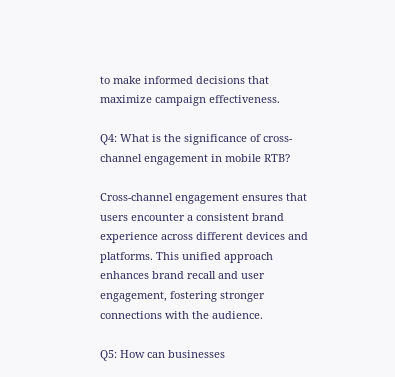to make informed decisions that maximize campaign effectiveness.

Q4: What is the significance of cross-channel engagement in mobile RTB?

Cross-channel engagement ensures that users encounter a consistent brand experience across different devices and platforms. This unified approach enhances brand recall and user engagement, fostering stronger connections with the audience.

Q5: How can businesses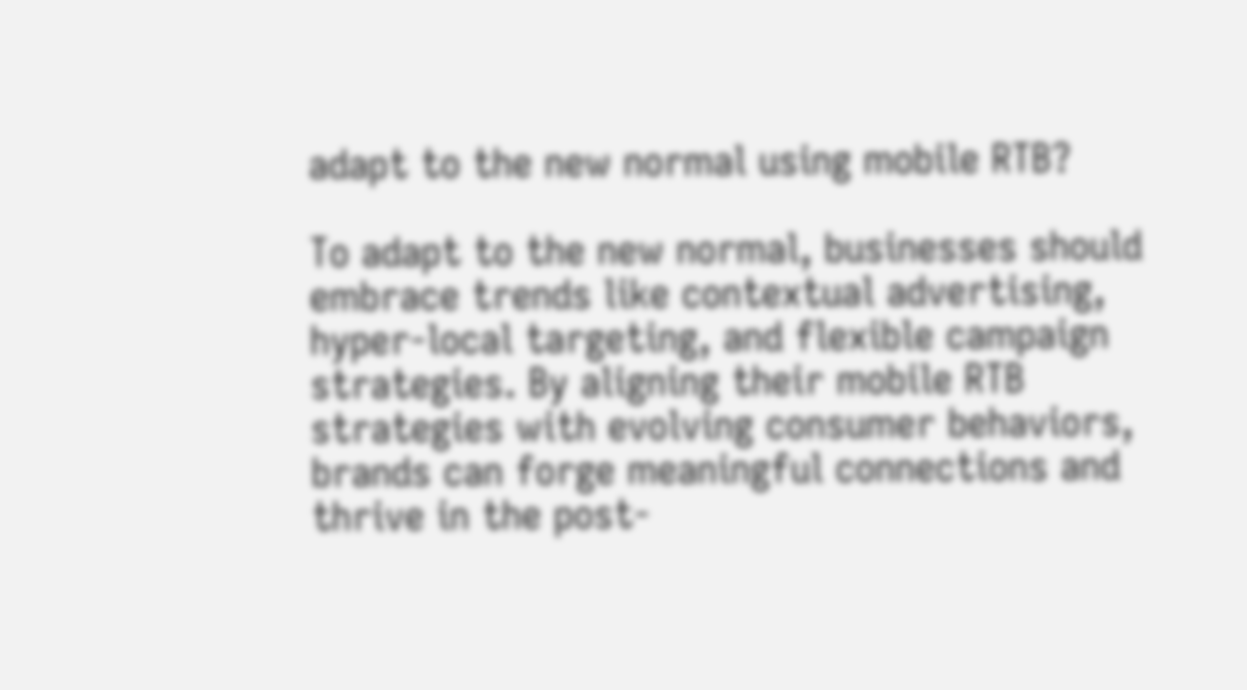adapt to the new normal using mobile RTB?

To adapt to the new normal, businesses should embrace trends like contextual advertising, hyper-local targeting, and flexible campaign strategies. By aligning their mobile RTB strategies with evolving consumer behaviors, brands can forge meaningful connections and thrive in the post-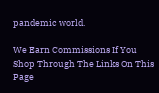pandemic world.

We Earn Commissions If You Shop Through The Links On This Page